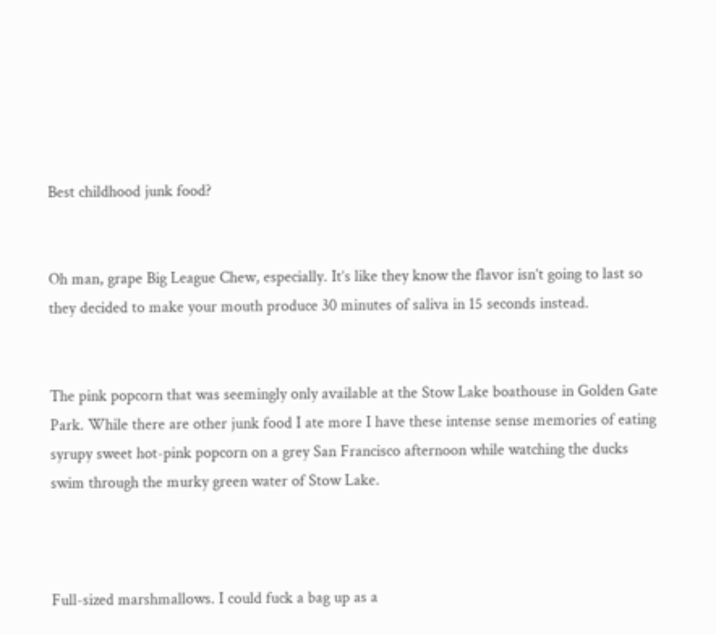Best childhood junk food?


Oh man, grape Big League Chew, especially. It’s like they know the flavor isn’t going to last so they decided to make your mouth produce 30 minutes of saliva in 15 seconds instead.


The pink popcorn that was seemingly only available at the Stow Lake boathouse in Golden Gate Park. While there are other junk food I ate more I have these intense sense memories of eating syrupy sweet hot-pink popcorn on a grey San Francisco afternoon while watching the ducks swim through the murky green water of Stow Lake.



Full-sized marshmallows. I could fuck a bag up as a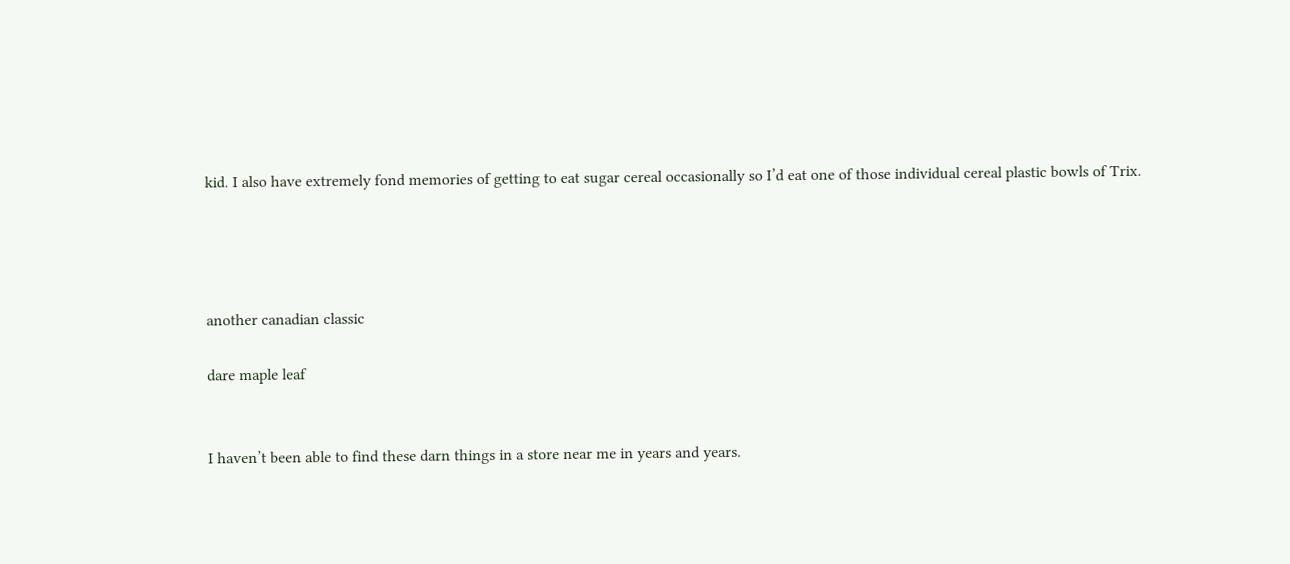kid. I also have extremely fond memories of getting to eat sugar cereal occasionally so I’d eat one of those individual cereal plastic bowls of Trix.




another canadian classic

dare maple leaf


I haven’t been able to find these darn things in a store near me in years and years.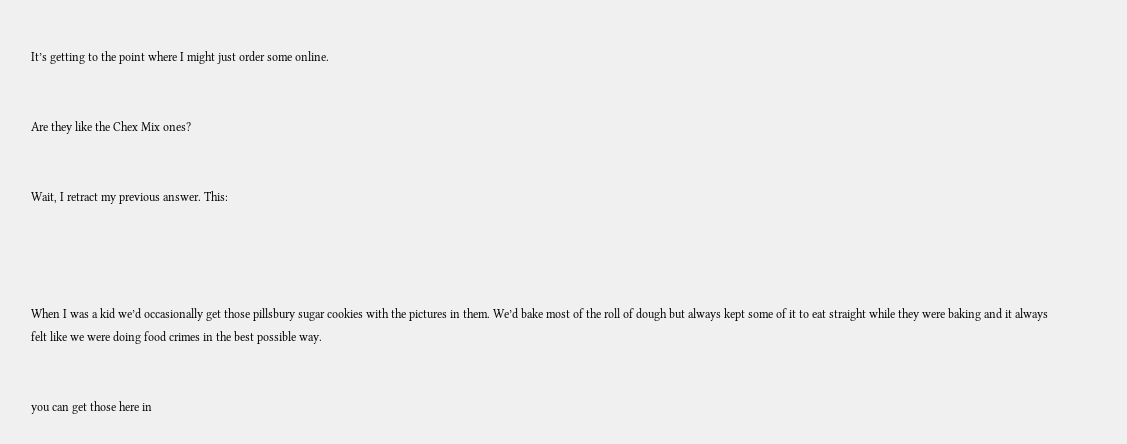It’s getting to the point where I might just order some online.


Are they like the Chex Mix ones?


Wait, I retract my previous answer. This:




When I was a kid we’d occasionally get those pillsbury sugar cookies with the pictures in them. We’d bake most of the roll of dough but always kept some of it to eat straight while they were baking and it always felt like we were doing food crimes in the best possible way.


you can get those here in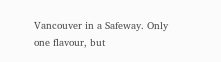Vancouver in a Safeway. Only one flavour, but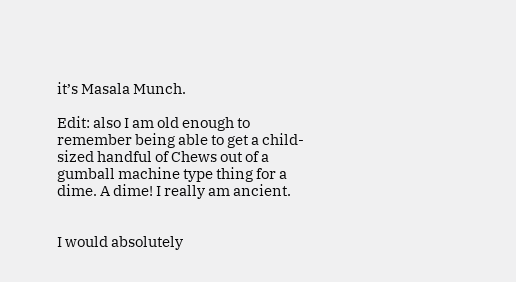it’s Masala Munch.

Edit: also I am old enough to remember being able to get a child-sized handful of Chews out of a gumball machine type thing for a dime. A dime! I really am ancient.


I would absolutely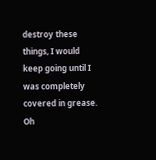destroy these things, I would keep going until I was completely covered in grease. Oh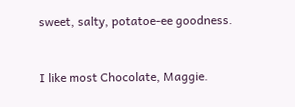sweet, salty, potatoe-ee goodness.


I like most Chocolate, Maggie.